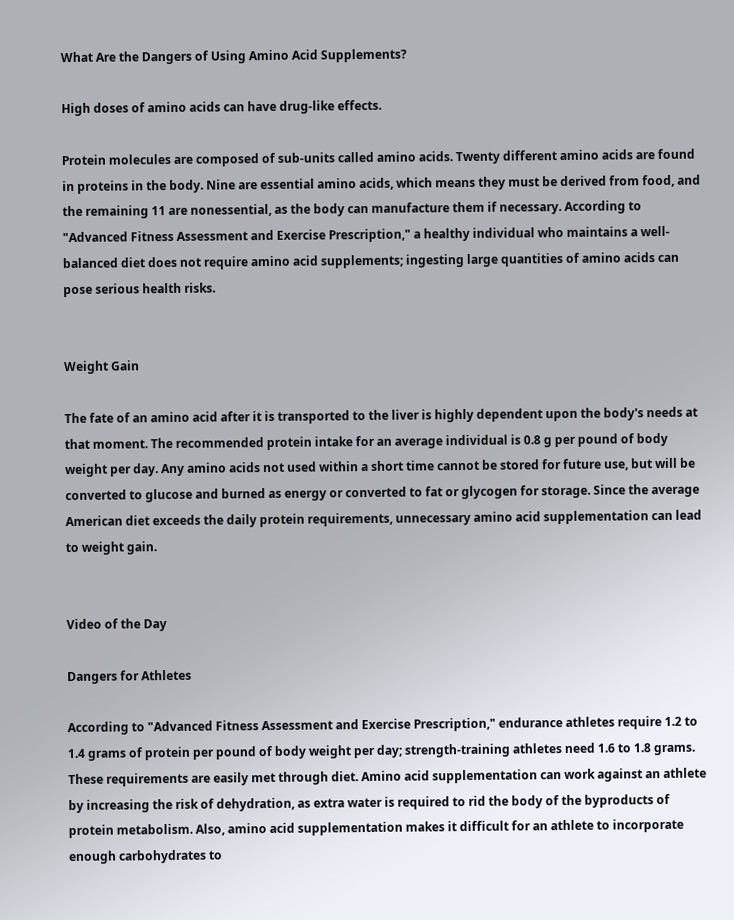What Are the Dangers of Using Amino Acid Supplements?

High doses of amino acids can have drug-like effects.

Protein molecules are composed of sub-units called amino acids. Twenty different amino acids are found in proteins in the body. Nine are essential amino acids, which means they must be derived from food, and the remaining 11 are nonessential, as the body can manufacture them if necessary. According to "Advanced Fitness Assessment and Exercise Prescription," a healthy individual who maintains a well-balanced diet does not require amino acid supplements; ingesting large quantities of amino acids can pose serious health risks.


Weight Gain

The fate of an amino acid after it is transported to the liver is highly dependent upon the body's needs at that moment. The recommended protein intake for an average individual is 0.8 g per pound of body weight per day. Any amino acids not used within a short time cannot be stored for future use, but will be converted to glucose and burned as energy or converted to fat or glycogen for storage. Since the average American diet exceeds the daily protein requirements, unnecessary amino acid supplementation can lead to weight gain.


Video of the Day

Dangers for Athletes

According to "Advanced Fitness Assessment and Exercise Prescription," endurance athletes require 1.2 to 1.4 grams of protein per pound of body weight per day; strength-training athletes need 1.6 to 1.8 grams. These requirements are easily met through diet. Amino acid supplementation can work against an athlete by increasing the risk of dehydration, as extra water is required to rid the body of the byproducts of protein metabolism. Also, amino acid supplementation makes it difficult for an athlete to incorporate enough carbohydrates to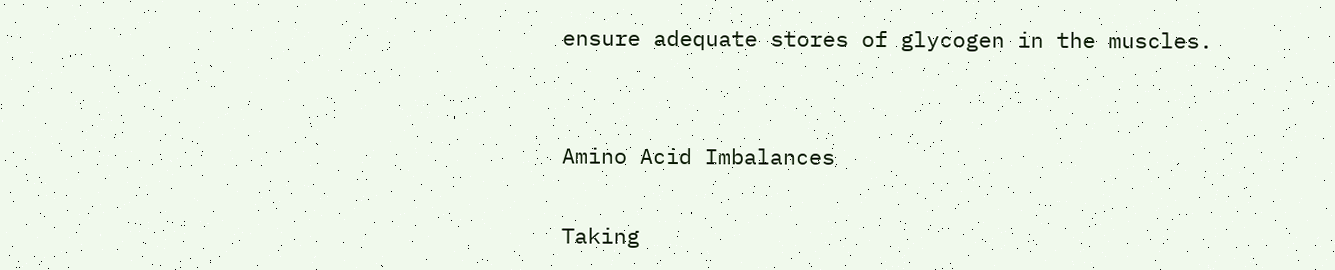ensure adequate stores of glycogen in the muscles.


Amino Acid Imbalances

Taking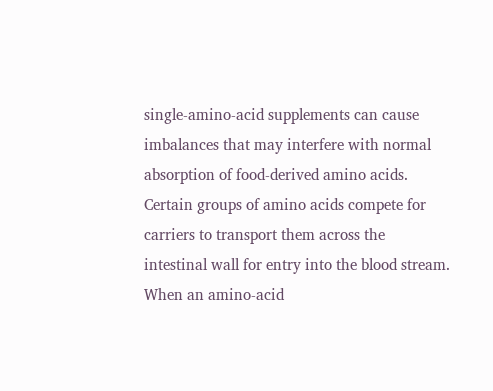single-amino-acid supplements can cause imbalances that may interfere with normal absorption of food-derived amino acids. Certain groups of amino acids compete for carriers to transport them across the intestinal wall for entry into the blood stream. When an amino-acid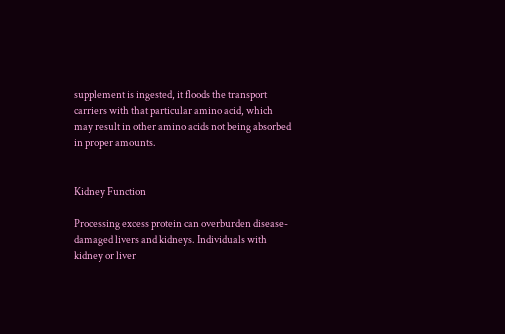supplement is ingested, it floods the transport carriers with that particular amino acid, which may result in other amino acids not being absorbed in proper amounts.


Kidney Function

Processing excess protein can overburden disease-damaged livers and kidneys. Individuals with kidney or liver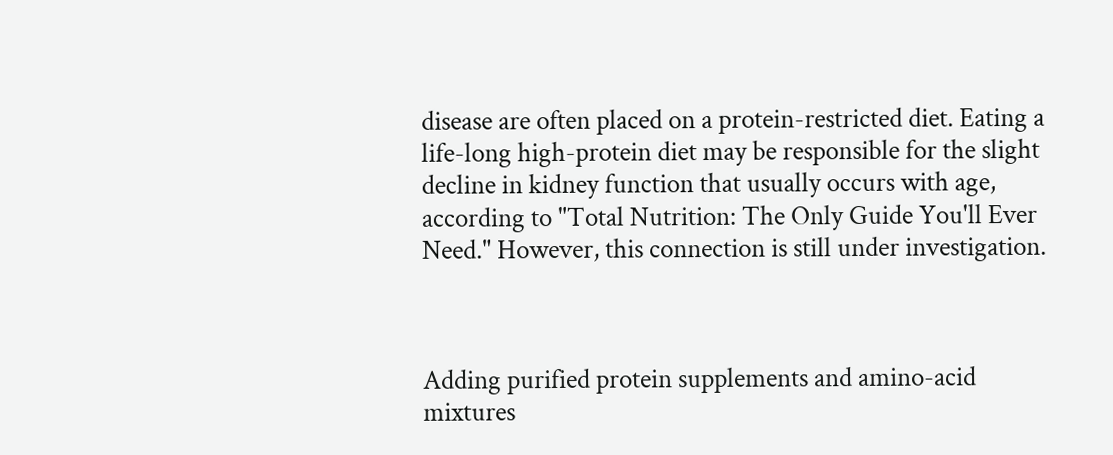disease are often placed on a protein-restricted diet. Eating a life-long high-protein diet may be responsible for the slight decline in kidney function that usually occurs with age, according to "Total Nutrition: The Only Guide You'll Ever Need." However, this connection is still under investigation.



Adding purified protein supplements and amino-acid mixtures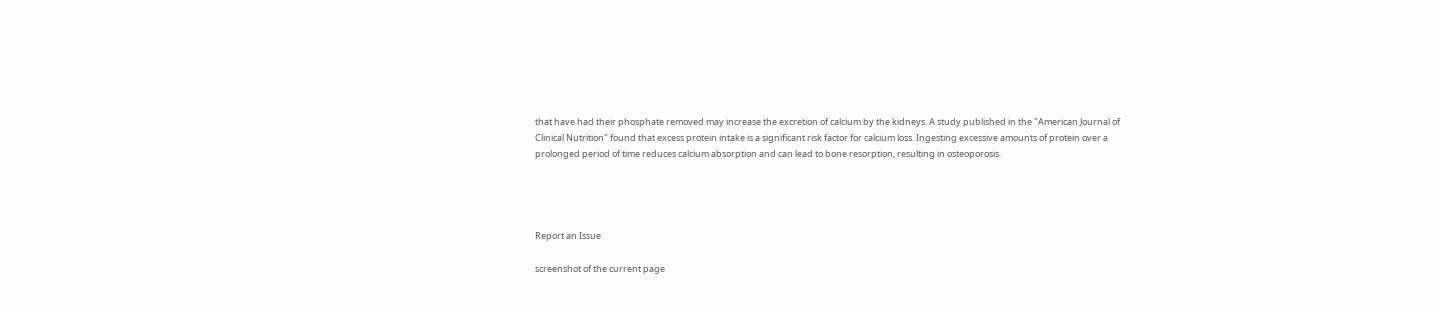that have had their phosphate removed may increase the excretion of calcium by the kidneys. A study published in the "American Journal of Clinical Nutrition" found that excess protein intake is a significant risk factor for calcium loss. Ingesting excessive amounts of protein over a prolonged period of time reduces calcium absorption and can lead to bone resorption, resulting in osteoporosis.




Report an Issue

screenshot of the current page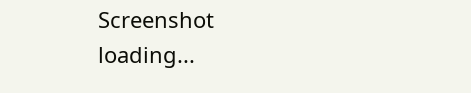Screenshot loading...